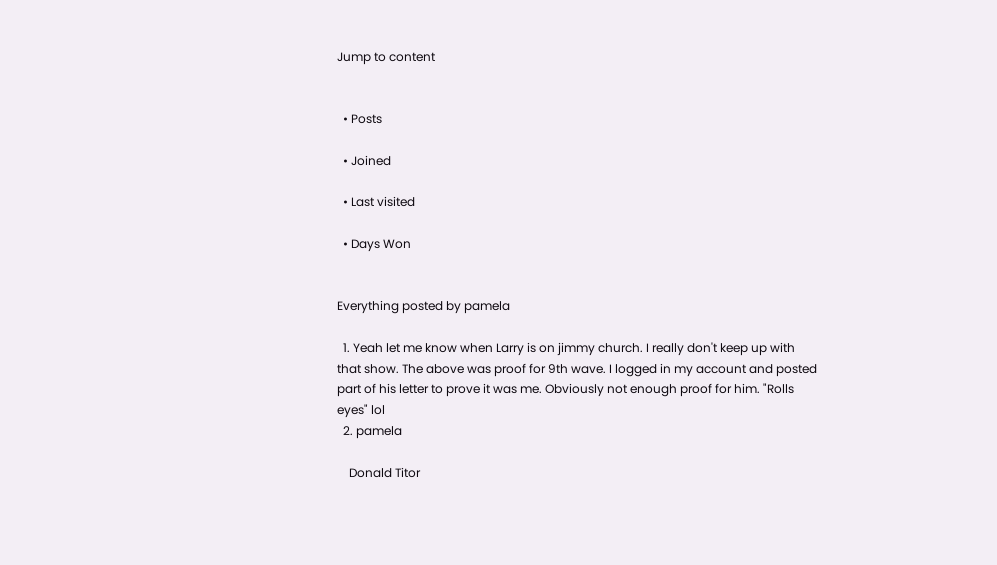Jump to content


  • Posts

  • Joined

  • Last visited

  • Days Won


Everything posted by pamela

  1. Yeah let me know when Larry is on jimmy church. I really don't keep up with that show. The above was proof for 9th wave. I logged in my account and posted part of his letter to prove it was me. Obviously not enough proof for him. "Rolls eyes" lol
  2. pamela

    Donald Titor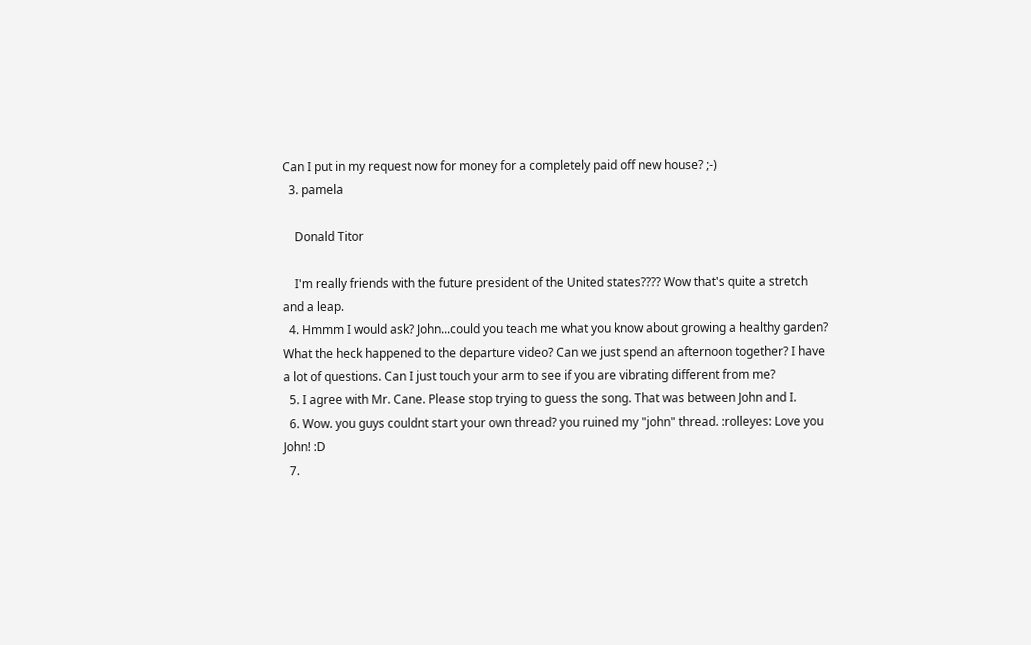Can I put in my request now for money for a completely paid off new house? ;-)
  3. pamela

    Donald Titor

    I'm really friends with the future president of the United states???? Wow that's quite a stretch and a leap.
  4. Hmmm I would ask? John...could you teach me what you know about growing a healthy garden? What the heck happened to the departure video? Can we just spend an afternoon together? I have a lot of questions. Can I just touch your arm to see if you are vibrating different from me?
  5. I agree with Mr. Cane. Please stop trying to guess the song. That was between John and I.
  6. Wow. you guys couldnt start your own thread? you ruined my "john" thread. :rolleyes: Love you John! :D
  7.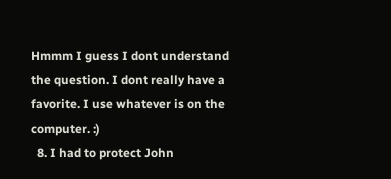Hmmm I guess I dont understand the question. I dont really have a favorite. I use whatever is on the computer. :)
  8. I had to protect John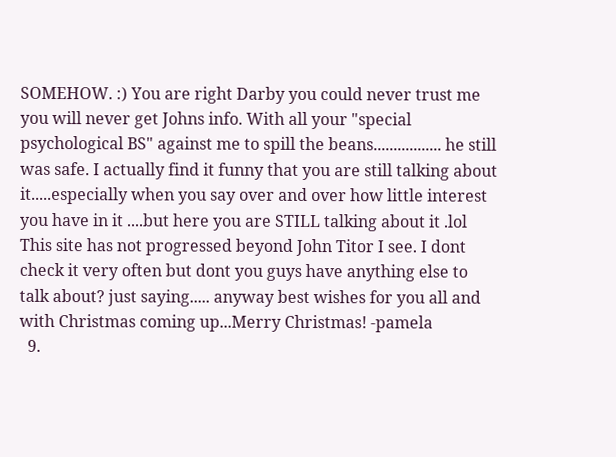SOMEHOW. :) You are right Darby you could never trust me you will never get Johns info. With all your "special psychological BS" against me to spill the beans................. he still was safe. I actually find it funny that you are still talking about it.....especially when you say over and over how little interest you have in it ....but here you are STILL talking about it .lol This site has not progressed beyond John Titor I see. I dont check it very often but dont you guys have anything else to talk about? just saying..... anyway best wishes for you all and with Christmas coming up...Merry Christmas! -pamela
  9.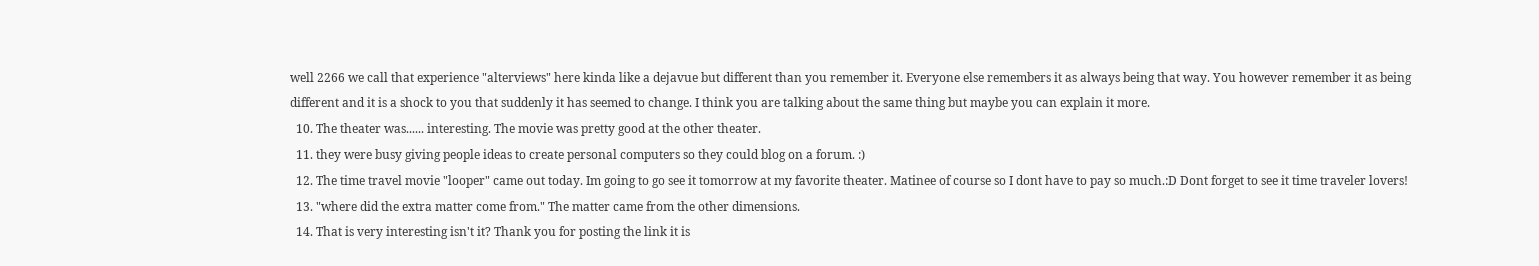well 2266 we call that experience "alterviews" here kinda like a dejavue but different than you remember it. Everyone else remembers it as always being that way. You however remember it as being different and it is a shock to you that suddenly it has seemed to change. I think you are talking about the same thing but maybe you can explain it more.
  10. The theater was...... interesting. The movie was pretty good at the other theater.
  11. they were busy giving people ideas to create personal computers so they could blog on a forum. :)
  12. The time travel movie "looper" came out today. Im going to go see it tomorrow at my favorite theater. Matinee of course so I dont have to pay so much.:D Dont forget to see it time traveler lovers!
  13. "where did the extra matter come from." The matter came from the other dimensions.
  14. That is very interesting isn't it? Thank you for posting the link it is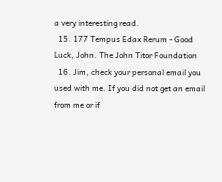a very interesting read.
  15. 177 Tempus Edax Rerum - Good Luck, John. The John Titor Foundation
  16. Jim, check your personal email you used with me. If you did not get an email from me or if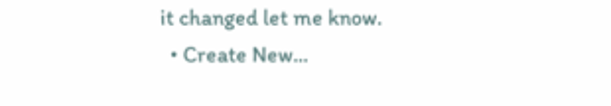it changed let me know.
  • Create New...